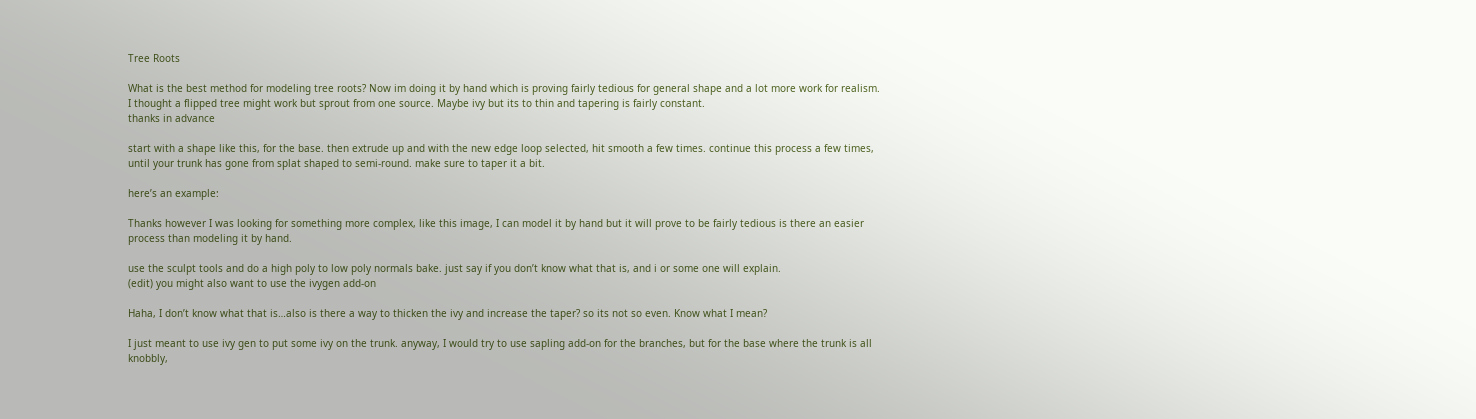Tree Roots

What is the best method for modeling tree roots? Now im doing it by hand which is proving fairly tedious for general shape and a lot more work for realism. I thought a flipped tree might work but sprout from one source. Maybe ivy but its to thin and tapering is fairly constant.
thanks in advance

start with a shape like this, for the base. then extrude up and with the new edge loop selected, hit smooth a few times. continue this process a few times, until your trunk has gone from splat shaped to semi-round. make sure to taper it a bit.

here’s an example:

Thanks however I was looking for something more complex, like this image, I can model it by hand but it will prove to be fairly tedious is there an easier process than modeling it by hand.

use the sculpt tools and do a high poly to low poly normals bake. just say if you don’t know what that is, and i or some one will explain.
(edit) you might also want to use the ivygen add-on

Haha, I don’t know what that is…also is there a way to thicken the ivy and increase the taper? so its not so even. Know what I mean?

I just meant to use ivy gen to put some ivy on the trunk. anyway, I would try to use sapling add-on for the branches, but for the base where the trunk is all knobbly,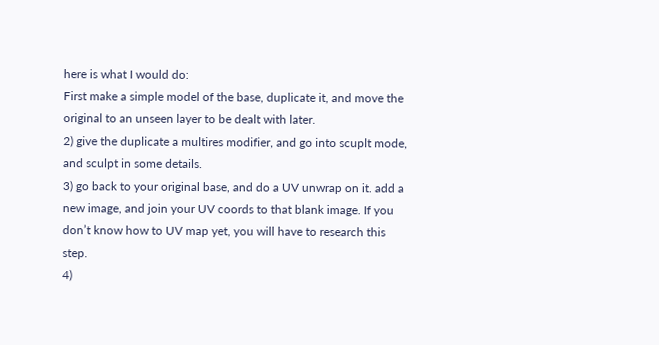here is what I would do:
First make a simple model of the base, duplicate it, and move the original to an unseen layer to be dealt with later.
2) give the duplicate a multires modifier, and go into scuplt mode, and sculpt in some details.
3) go back to your original base, and do a UV unwrap on it. add a new image, and join your UV coords to that blank image. If you don’t know how to UV map yet, you will have to research this step.
4)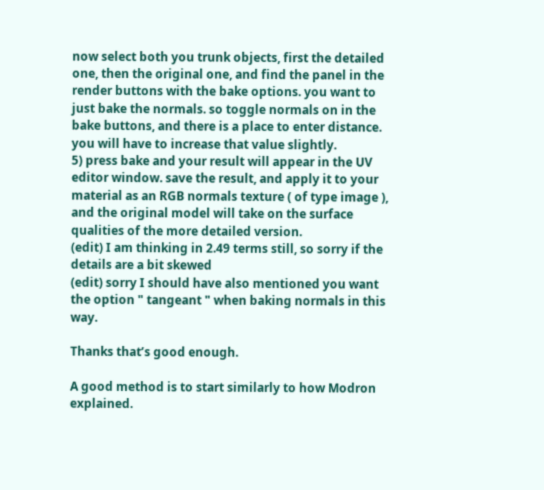now select both you trunk objects, first the detailed one, then the original one, and find the panel in the render buttons with the bake options. you want to just bake the normals. so toggle normals on in the bake buttons, and there is a place to enter distance. you will have to increase that value slightly.
5) press bake and your result will appear in the UV editor window. save the result, and apply it to your material as an RGB normals texture ( of type image ), and the original model will take on the surface qualities of the more detailed version.
(edit) I am thinking in 2.49 terms still, so sorry if the details are a bit skewed
(edit) sorry I should have also mentioned you want the option " tangeant " when baking normals in this way.

Thanks that’s good enough.

A good method is to start similarly to how Modron explained.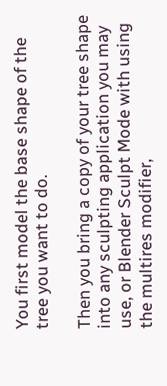You first model the base shape of the tree you want to do.

Then you bring a copy of your tree shape into any sculpting application you may use, or Blender Sculpt Mode with using the multires modifier,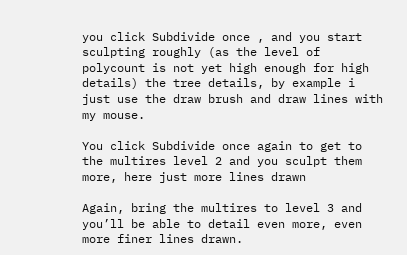you click Subdivide once , and you start sculpting roughly (as the level of polycount is not yet high enough for high details) the tree details, by example i just use the draw brush and draw lines with my mouse.

You click Subdivide once again to get to the multires level 2 and you sculpt them more, here just more lines drawn

Again, bring the multires to level 3 and you’ll be able to detail even more, even more finer lines drawn.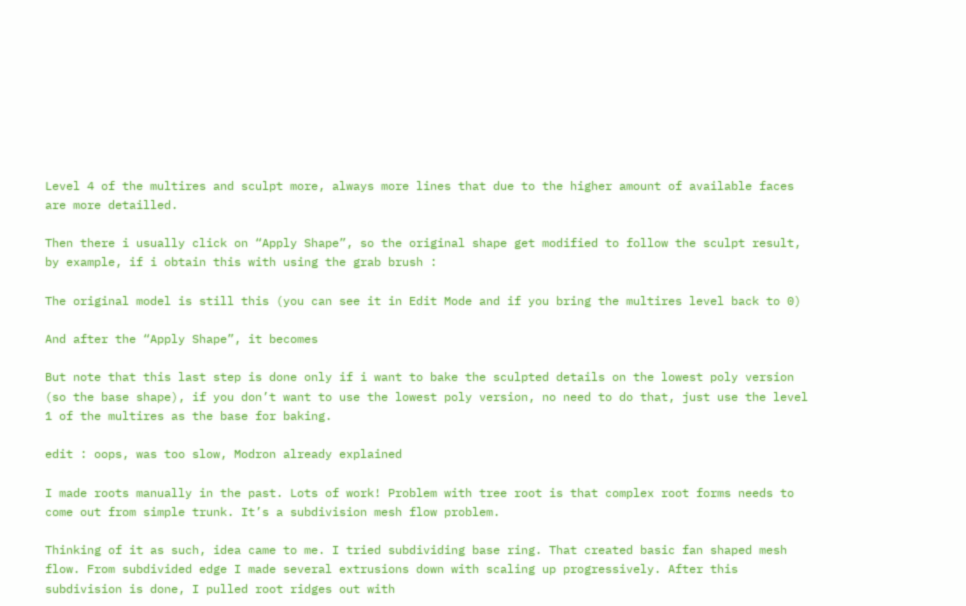Level 4 of the multires and sculpt more, always more lines that due to the higher amount of available faces are more detailled.

Then there i usually click on “Apply Shape”, so the original shape get modified to follow the sculpt result, by example, if i obtain this with using the grab brush :

The original model is still this (you can see it in Edit Mode and if you bring the multires level back to 0)

And after the “Apply Shape”, it becomes

But note that this last step is done only if i want to bake the sculpted details on the lowest poly version (so the base shape), if you don’t want to use the lowest poly version, no need to do that, just use the level 1 of the multires as the base for baking.

edit : oops, was too slow, Modron already explained

I made roots manually in the past. Lots of work! Problem with tree root is that complex root forms needs to come out from simple trunk. It’s a subdivision mesh flow problem.

Thinking of it as such, idea came to me. I tried subdividing base ring. That created basic fan shaped mesh flow. From subdivided edge I made several extrusions down with scaling up progressively. After this subdivision is done, I pulled root ridges out with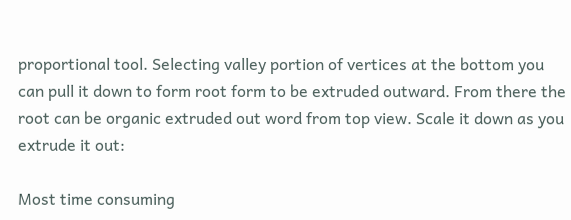proportional tool. Selecting valley portion of vertices at the bottom you can pull it down to form root form to be extruded outward. From there the root can be organic extruded out word from top view. Scale it down as you extrude it out:

Most time consuming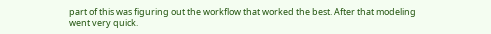part of this was figuring out the workflow that worked the best. After that modeling went very quick.